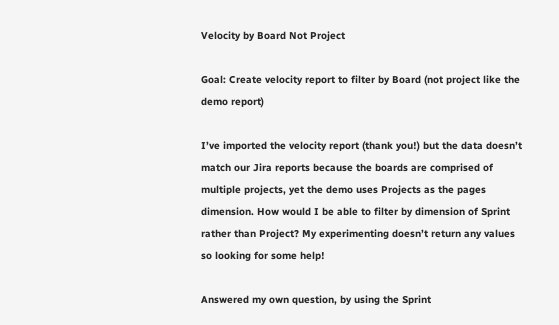Velocity by Board Not Project

Goal: Create velocity report to filter by Board (not project like the demo report)

I’ve imported the velocity report (thank you!) but the data doesn’t match our Jira reports because the boards are comprised of multiple projects, yet the demo uses Projects as the pages dimension. How would I be able to filter by dimension of Sprint rather than Project? My experimenting doesn’t return any values so looking for some help!

Answered my own question, by using the Sprint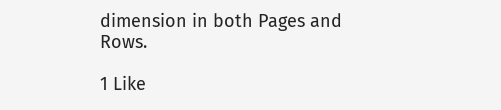dimension in both Pages and Rows.

1 Like